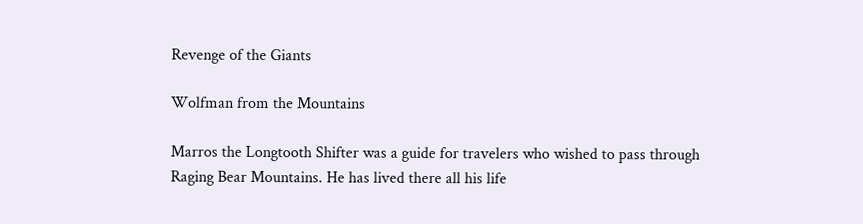Revenge of the Giants

Wolfman from the Mountains

Marros the Longtooth Shifter was a guide for travelers who wished to pass through Raging Bear Mountains. He has lived there all his life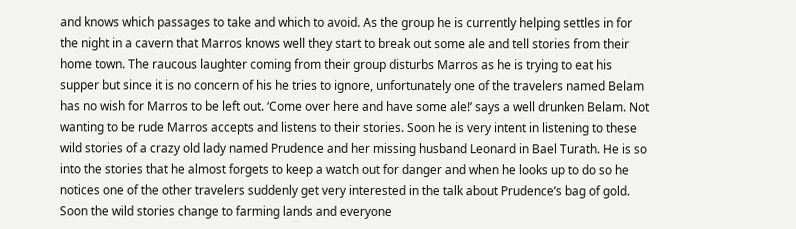and knows which passages to take and which to avoid. As the group he is currently helping settles in for the night in a cavern that Marros knows well they start to break out some ale and tell stories from their home town. The raucous laughter coming from their group disturbs Marros as he is trying to eat his supper but since it is no concern of his he tries to ignore, unfortunately one of the travelers named Belam has no wish for Marros to be left out. ‘Come over here and have some ale!’ says a well drunken Belam. Not wanting to be rude Marros accepts and listens to their stories. Soon he is very intent in listening to these wild stories of a crazy old lady named Prudence and her missing husband Leonard in Bael Turath. He is so into the stories that he almost forgets to keep a watch out for danger and when he looks up to do so he notices one of the other travelers suddenly get very interested in the talk about Prudence’s bag of gold. Soon the wild stories change to farming lands and everyone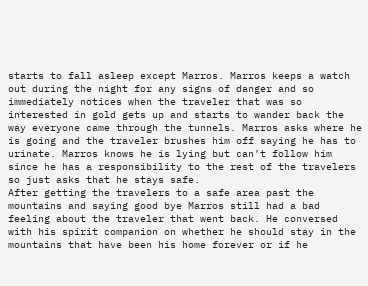starts to fall asleep except Marros. Marros keeps a watch out during the night for any signs of danger and so immediately notices when the traveler that was so interested in gold gets up and starts to wander back the way everyone came through the tunnels. Marros asks where he is going and the traveler brushes him off saying he has to urinate. Marros knows he is lying but can’t follow him since he has a responsibility to the rest of the travelers so just asks that he stays safe.
After getting the travelers to a safe area past the mountains and saying good bye Marros still had a bad feeling about the traveler that went back. He conversed with his spirit companion on whether he should stay in the mountains that have been his home forever or if he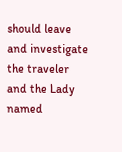should leave and investigate the traveler and the Lady named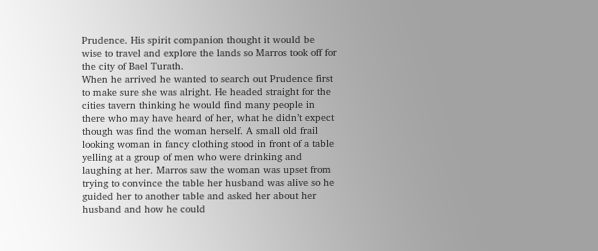Prudence. His spirit companion thought it would be wise to travel and explore the lands so Marros took off for the city of Bael Turath.
When he arrived he wanted to search out Prudence first to make sure she was alright. He headed straight for the cities tavern thinking he would find many people in there who may have heard of her, what he didn’t expect though was find the woman herself. A small old frail looking woman in fancy clothing stood in front of a table yelling at a group of men who were drinking and laughing at her. Marros saw the woman was upset from trying to convince the table her husband was alive so he guided her to another table and asked her about her husband and how he could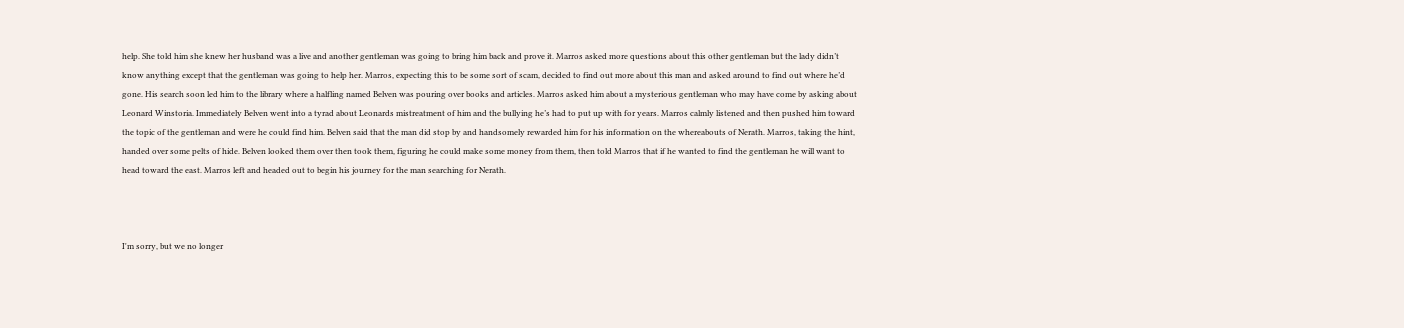help. She told him she knew her husband was a live and another gentleman was going to bring him back and prove it. Marros asked more questions about this other gentleman but the lady didn’t know anything except that the gentleman was going to help her. Marros, expecting this to be some sort of scam, decided to find out more about this man and asked around to find out where he’d gone. His search soon led him to the library where a halfling named Belven was pouring over books and articles. Marros asked him about a mysterious gentleman who may have come by asking about Leonard Winstoria. Immediately Belven went into a tyrad about Leonards mistreatment of him and the bullying he’s had to put up with for years. Marros calmly listened and then pushed him toward the topic of the gentleman and were he could find him. Belven said that the man did stop by and handsomely rewarded him for his information on the whereabouts of Nerath. Marros, taking the hint, handed over some pelts of hide. Belven looked them over then took them, figuring he could make some money from them, then told Marros that if he wanted to find the gentleman he will want to head toward the east. Marros left and headed out to begin his journey for the man searching for Nerath.



I'm sorry, but we no longer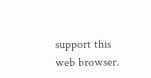support this web browser.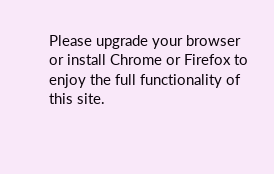Please upgrade your browser or install Chrome or Firefox to enjoy the full functionality of this site.